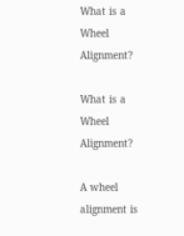What is a Wheel Alignment?

What is a Wheel Alignment?

A wheel alignment is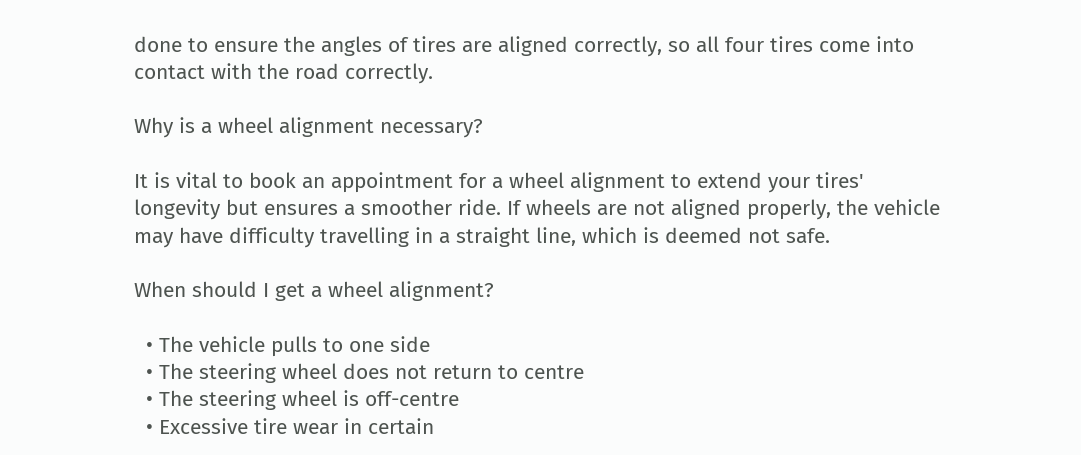done to ensure the angles of tires are aligned correctly, so all four tires come into contact with the road correctly.

Why is a wheel alignment necessary?

It is vital to book an appointment for a wheel alignment to extend your tires' longevity but ensures a smoother ride. If wheels are not aligned properly, the vehicle may have difficulty travelling in a straight line, which is deemed not safe.

When should I get a wheel alignment?

  • The vehicle pulls to one side
  • The steering wheel does not return to centre
  • The steering wheel is off-centre
  • Excessive tire wear in certain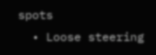spots
  • Loose steering